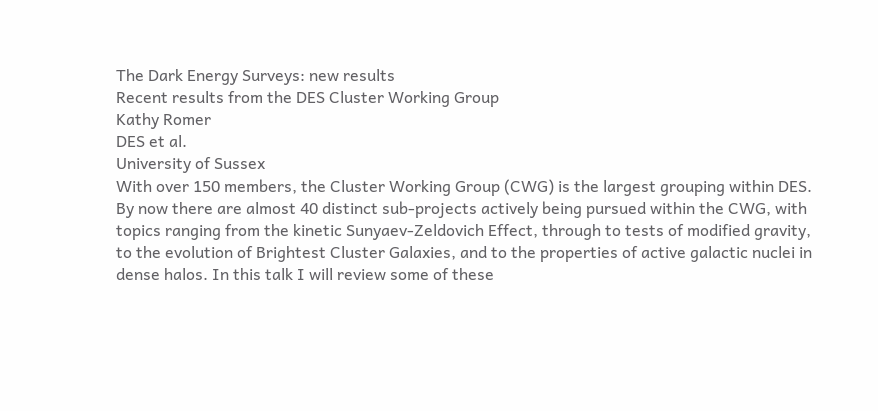The Dark Energy Surveys: new results
Recent results from the DES Cluster Working Group
Kathy Romer
DES et al.
University of Sussex
With over 150 members, the Cluster Working Group (CWG) is the largest grouping within DES. By now there are almost 40 distinct sub-projects actively being pursued within the CWG, with topics ranging from the kinetic Sunyaev-Zeldovich Effect, through to tests of modified gravity, to the evolution of Brightest Cluster Galaxies, and to the properties of active galactic nuclei in dense halos. In this talk I will review some of these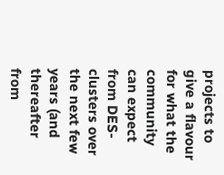projects to give a flavour for what the community can expect from DES-clusters over the next few years (and thereafter from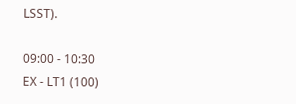LSST).

09:00 - 10:30
EX - LT1 (100)